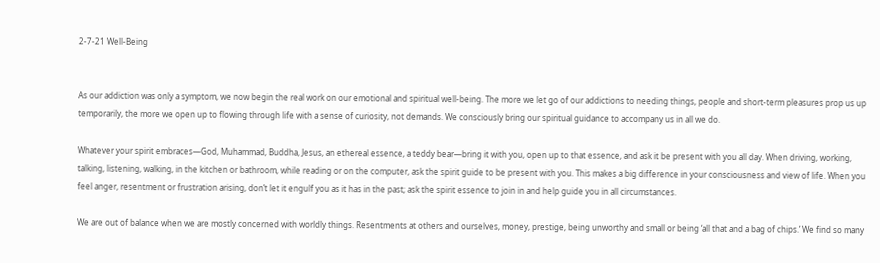2-7-21 Well-Being


As our addiction was only a symptom, we now begin the real work on our emotional and spiritual well-being. The more we let go of our addictions to needing things, people and short-term pleasures prop us up temporarily, the more we open up to flowing through life with a sense of curiosity, not demands. We consciously bring our spiritual guidance to accompany us in all we do.

Whatever your spirit embraces—God, Muhammad, Buddha, Jesus, an ethereal essence, a teddy bear—bring it with you, open up to that essence, and ask it be present with you all day. When driving, working, talking, listening, walking, in the kitchen or bathroom, while reading or on the computer, ask the spirit guide to be present with you. This makes a big difference in your consciousness and view of life. When you feel anger, resentment or frustration arising, don’t let it engulf you as it has in the past; ask the spirit essence to join in and help guide you in all circumstances.

We are out of balance when we are mostly concerned with worldly things. Resentments at others and ourselves, money, prestige, being unworthy and small or being ‘all that and a bag of chips.’ We find so many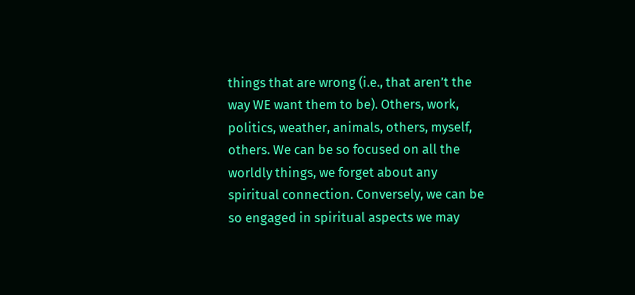things that are wrong (i.e., that aren’t the way WE want them to be). Others, work, politics, weather, animals, others, myself, others. We can be so focused on all the worldly things, we forget about any spiritual connection. Conversely, we can be so engaged in spiritual aspects we may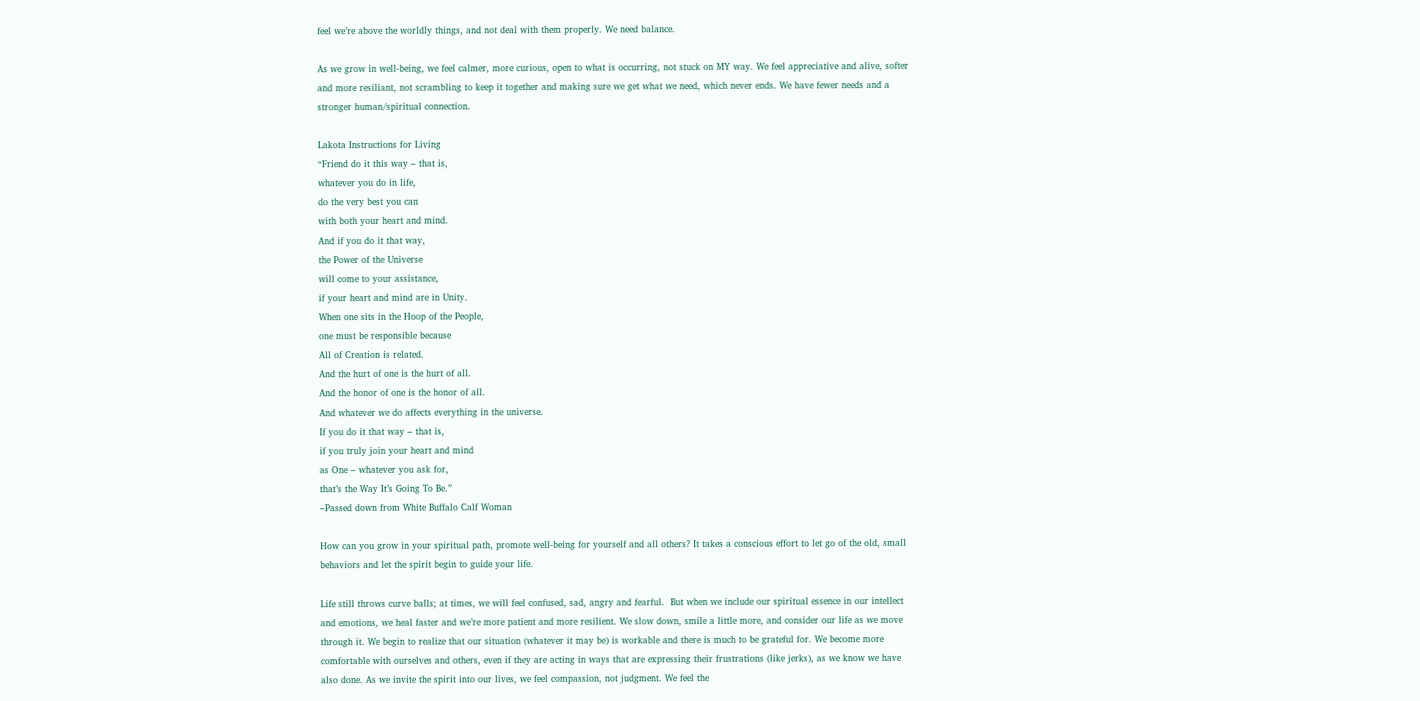feel we’re above the worldly things, and not deal with them properly. We need balance.

As we grow in well-being, we feel calmer, more curious, open to what is occurring, not stuck on MY way. We feel appreciative and alive, softer and more resiliant, not scrambling to keep it together and making sure we get what we need, which never ends. We have fewer needs and a stronger human/spiritual connection.

Lakota Instructions for Living
“Friend do it this way – that is,
whatever you do in life,
do the very best you can
with both your heart and mind.
And if you do it that way,
the Power of the Universe
will come to your assistance,
if your heart and mind are in Unity.
When one sits in the Hoop of the People,
one must be responsible because
All of Creation is related.
And the hurt of one is the hurt of all.
And the honor of one is the honor of all.
And whatever we do affects everything in the universe.
If you do it that way – that is,
if you truly join your heart and mind
as One – whatever you ask for,
that’s the Way It’s Going To Be.”
–Passed down from White Buffalo Calf Woman

How can you grow in your spiritual path, promote well-being for yourself and all others? It takes a conscious effort to let go of the old, small behaviors and let the spirit begin to guide your life.

Life still throws curve balls; at times, we will feel confused, sad, angry and fearful.  But when we include our spiritual essence in our intellect and emotions, we heal faster and we’re more patient and more resilient. We slow down, smile a little more, and consider our life as we move through it. We begin to realize that our situation (whatever it may be) is workable and there is much to be grateful for. We become more comfortable with ourselves and others, even if they are acting in ways that are expressing their frustrations (like jerks), as we know we have also done. As we invite the spirit into our lives, we feel compassion, not judgment. We feel the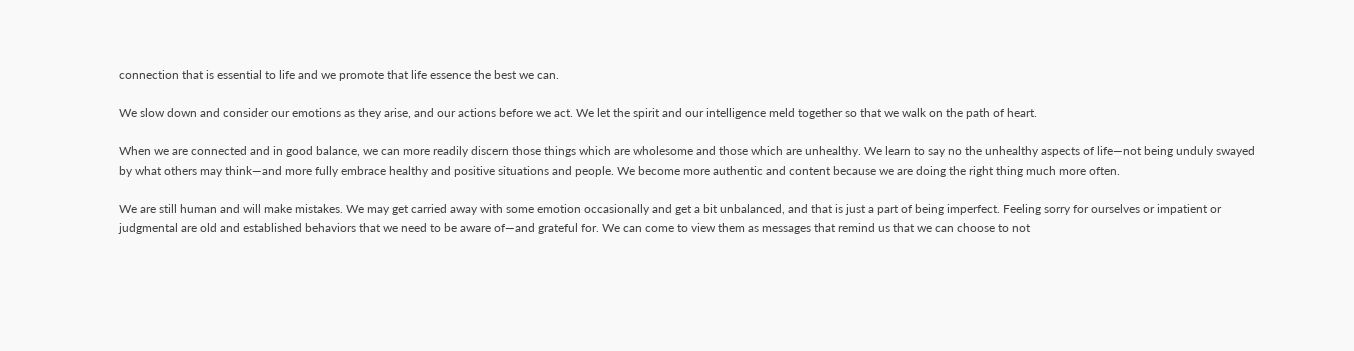connection that is essential to life and we promote that life essence the best we can.

We slow down and consider our emotions as they arise, and our actions before we act. We let the spirit and our intelligence meld together so that we walk on the path of heart.

When we are connected and in good balance, we can more readily discern those things which are wholesome and those which are unhealthy. We learn to say no the unhealthy aspects of life—not being unduly swayed by what others may think—and more fully embrace healthy and positive situations and people. We become more authentic and content because we are doing the right thing much more often.

We are still human and will make mistakes. We may get carried away with some emotion occasionally and get a bit unbalanced, and that is just a part of being imperfect. Feeling sorry for ourselves or impatient or judgmental are old and established behaviors that we need to be aware of—and grateful for. We can come to view them as messages that remind us that we can choose to not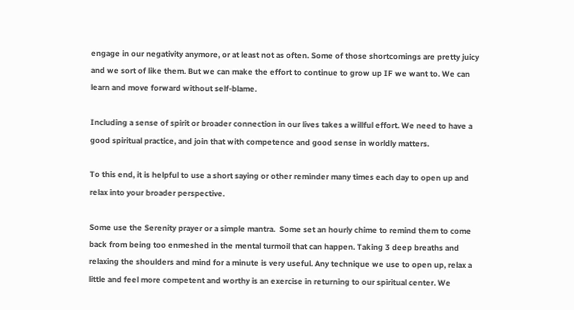engage in our negativity anymore, or at least not as often. Some of those shortcomings are pretty juicy and we sort of like them. But we can make the effort to continue to grow up IF we want to. We can learn and move forward without self-blame.

Including a sense of spirit or broader connection in our lives takes a willful effort. We need to have a good spiritual practice, and join that with competence and good sense in worldly matters.

To this end, it is helpful to use a short saying or other reminder many times each day to open up and relax into your broader perspective.

Some use the Serenity prayer or a simple mantra.  Some set an hourly chime to remind them to come back from being too enmeshed in the mental turmoil that can happen. Taking 3 deep breaths and relaxing the shoulders and mind for a minute is very useful. Any technique we use to open up, relax a little and feel more competent and worthy is an exercise in returning to our spiritual center. We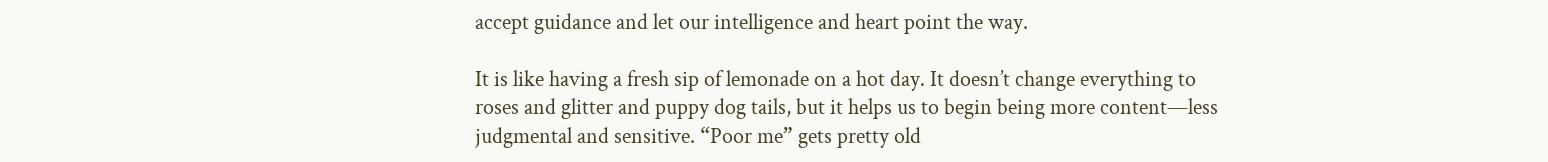accept guidance and let our intelligence and heart point the way.

It is like having a fresh sip of lemonade on a hot day. It doesn’t change everything to roses and glitter and puppy dog tails, but it helps us to begin being more content—less judgmental and sensitive. “Poor me” gets pretty old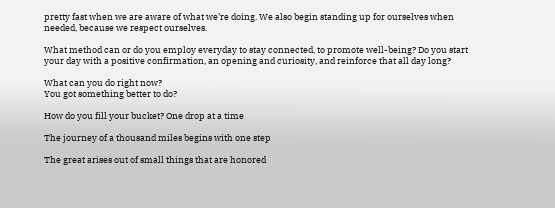pretty fast when we are aware of what we’re doing. We also begin standing up for ourselves when needed, because we respect ourselves.

What method can or do you employ everyday to stay connected, to promote well-being? Do you start your day with a positive confirmation, an opening and curiosity, and reinforce that all day long?

What can you do right now?
You got something better to do?

How do you fill your bucket? One drop at a time

The journey of a thousand miles begins with one step

The great arises out of small things that are honored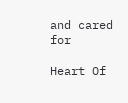and cared for

Heart Of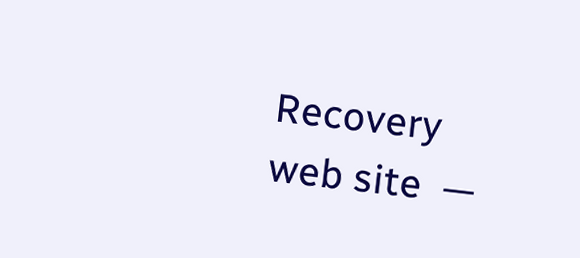Recovery web site  —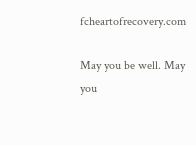fcheartofrecovery.com

May you be well. May you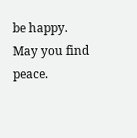be happy. May you find peace.